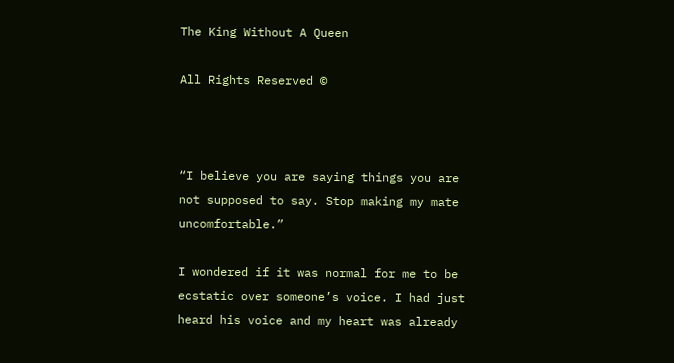The King Without A Queen

All Rights Reserved ©



“I believe you are saying things you are not supposed to say. Stop making my mate uncomfortable.”

I wondered if it was normal for me to be ecstatic over someone’s voice. I had just heard his voice and my heart was already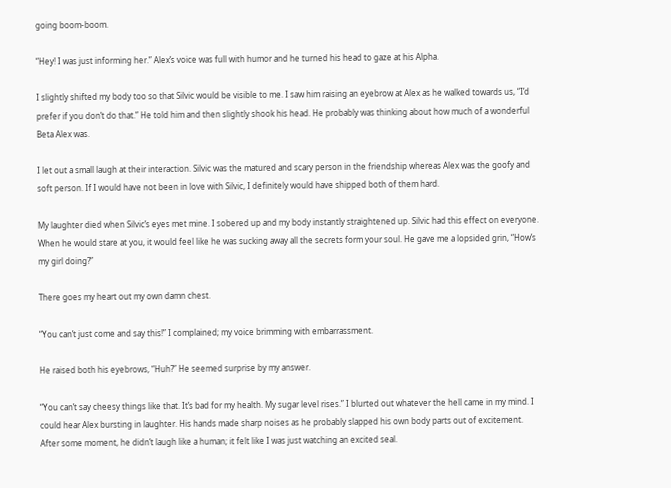going boom-boom.

“Hey! I was just informing her.” Alex’s voice was full with humor and he turned his head to gaze at his Alpha.

I slightly shifted my body too so that Silvic would be visible to me. I saw him raising an eyebrow at Alex as he walked towards us, “I’d prefer if you don’t do that.” He told him and then slightly shook his head. He probably was thinking about how much of a wonderful Beta Alex was.

I let out a small laugh at their interaction. Silvic was the matured and scary person in the friendship whereas Alex was the goofy and soft person. If I would have not been in love with Silvic, I definitely would have shipped both of them hard.

My laughter died when Silvic’s eyes met mine. I sobered up and my body instantly straightened up. Silvic had this effect on everyone. When he would stare at you, it would feel like he was sucking away all the secrets form your soul. He gave me a lopsided grin, “How’s my girl doing?”

There goes my heart out my own damn chest.

“You can’t just come and say this!” I complained; my voice brimming with embarrassment.

He raised both his eyebrows, “Huh?” He seemed surprise by my answer.

“You can’t say cheesy things like that. It’s bad for my health. My sugar level rises.” I blurted out whatever the hell came in my mind. I could hear Alex bursting in laughter. His hands made sharp noises as he probably slapped his own body parts out of excitement. After some moment, he didn’t laugh like a human; it felt like I was just watching an excited seal.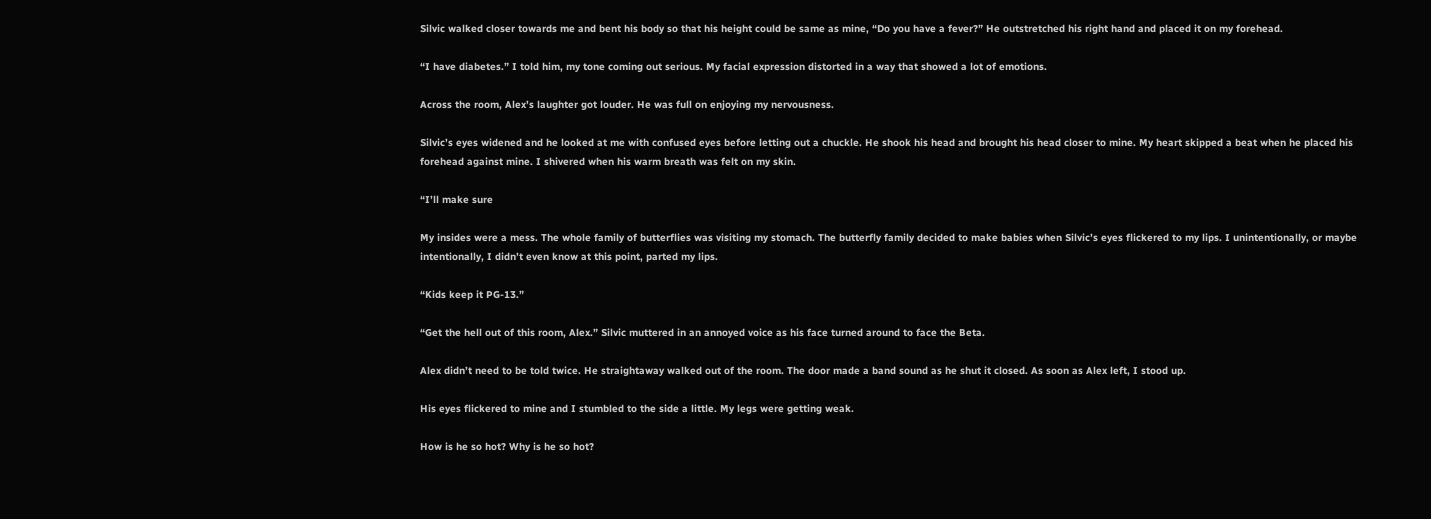Silvic walked closer towards me and bent his body so that his height could be same as mine, “Do you have a fever?” He outstretched his right hand and placed it on my forehead.

“I have diabetes.” I told him, my tone coming out serious. My facial expression distorted in a way that showed a lot of emotions.

Across the room, Alex’s laughter got louder. He was full on enjoying my nervousness.

Silvic’s eyes widened and he looked at me with confused eyes before letting out a chuckle. He shook his head and brought his head closer to mine. My heart skipped a beat when he placed his forehead against mine. I shivered when his warm breath was felt on my skin.

“I’ll make sure

My insides were a mess. The whole family of butterflies was visiting my stomach. The butterfly family decided to make babies when Silvic’s eyes flickered to my lips. I unintentionally, or maybe intentionally, I didn’t even know at this point, parted my lips.

“Kids keep it PG-13.”

“Get the hell out of this room, Alex.” Silvic muttered in an annoyed voice as his face turned around to face the Beta.

Alex didn’t need to be told twice. He straightaway walked out of the room. The door made a band sound as he shut it closed. As soon as Alex left, I stood up.

His eyes flickered to mine and I stumbled to the side a little. My legs were getting weak.

How is he so hot? Why is he so hot?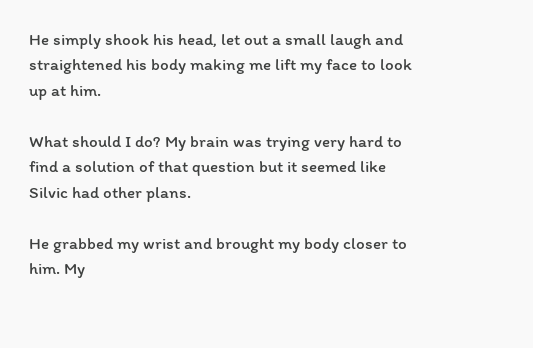He simply shook his head, let out a small laugh and straightened his body making me lift my face to look up at him.

What should I do? My brain was trying very hard to find a solution of that question but it seemed like Silvic had other plans.

He grabbed my wrist and brought my body closer to him. My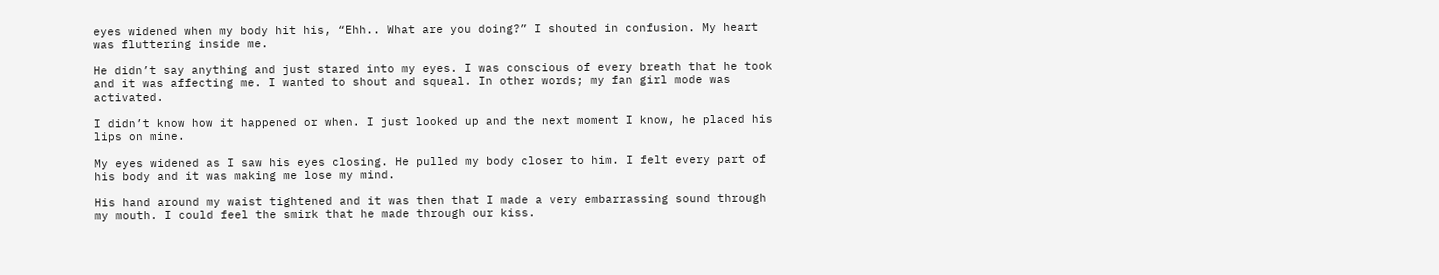eyes widened when my body hit his, “Ehh.. What are you doing?” I shouted in confusion. My heart was fluttering inside me.

He didn’t say anything and just stared into my eyes. I was conscious of every breath that he took and it was affecting me. I wanted to shout and squeal. In other words; my fan girl mode was activated.

I didn’t know how it happened or when. I just looked up and the next moment I know, he placed his lips on mine.

My eyes widened as I saw his eyes closing. He pulled my body closer to him. I felt every part of his body and it was making me lose my mind.

His hand around my waist tightened and it was then that I made a very embarrassing sound through my mouth. I could feel the smirk that he made through our kiss.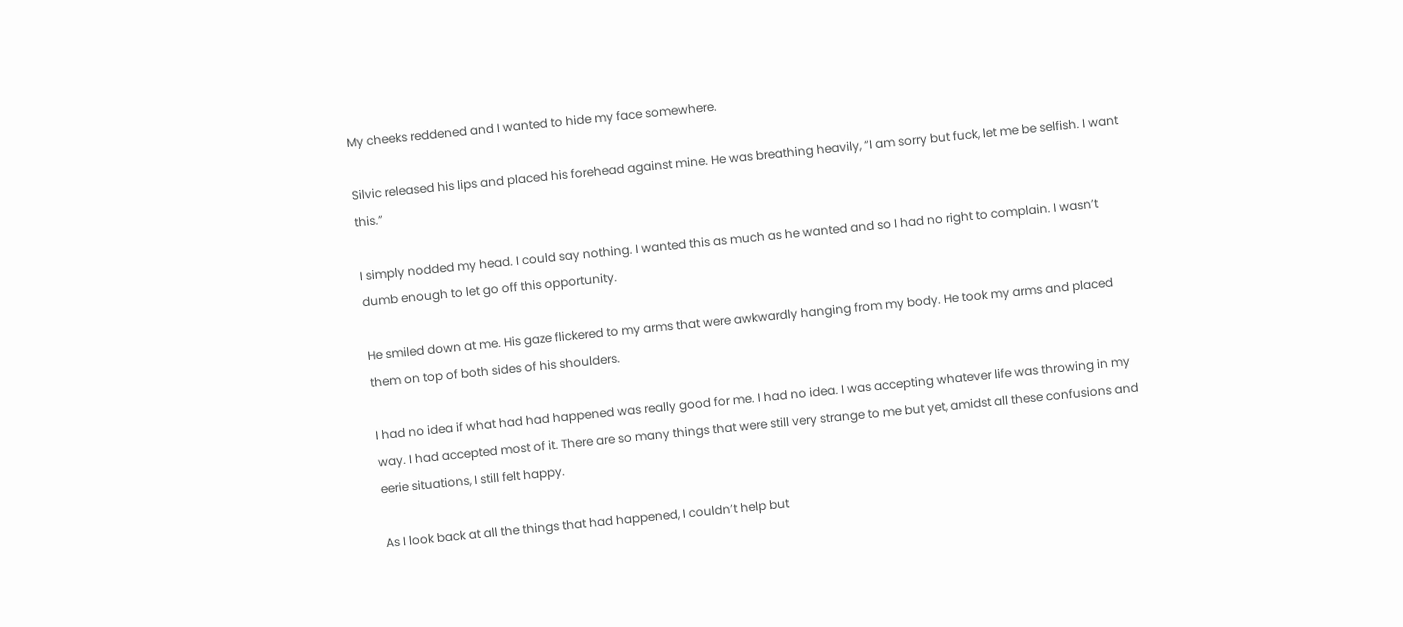My cheeks reddened and I wanted to hide my face somewhere.

Silvic released his lips and placed his forehead against mine. He was breathing heavily, “I am sorry but fuck, let me be selfish. I want this.”

I simply nodded my head. I could say nothing. I wanted this as much as he wanted and so I had no right to complain. I wasn’t dumb enough to let go off this opportunity.

He smiled down at me. His gaze flickered to my arms that were awkwardly hanging from my body. He took my arms and placed them on top of both sides of his shoulders.

I had no idea if what had had happened was really good for me. I had no idea. I was accepting whatever life was throwing in my way. I had accepted most of it. There are so many things that were still very strange to me but yet, amidst all these confusions and eerie situations, I still felt happy.

As I look back at all the things that had happened, I couldn’t help but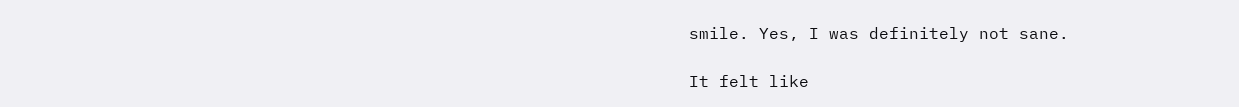smile. Yes, I was definitely not sane.

It felt like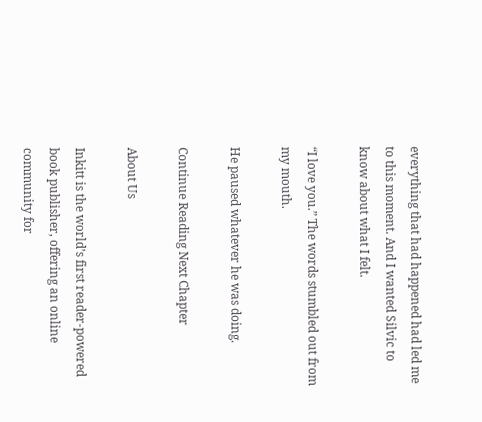everything that had happened had led me to this moment. And I wanted Silvic to know about what I felt.

“I love you.” The words stumbled out from my mouth.

He paused whatever he was doing.

Continue Reading Next Chapter

About Us

Inkitt is the world’s first reader-powered book publisher, offering an online community for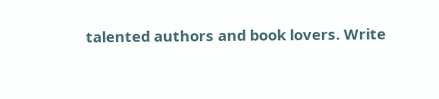talented authors and book lovers. Write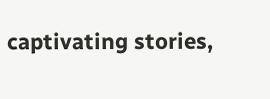captivating stories,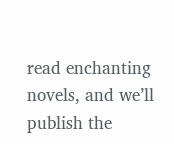read enchanting novels, and we’ll publish the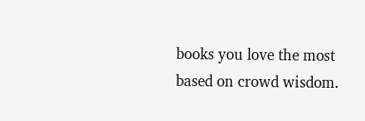books you love the most based on crowd wisdom.